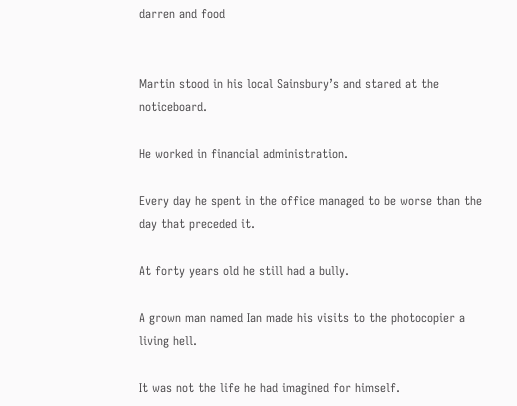darren and food


Martin stood in his local Sainsbury’s and stared at the noticeboard.

He worked in financial administration.

Every day he spent in the office managed to be worse than the day that preceded it.

At forty years old he still had a bully.

A grown man named Ian made his visits to the photocopier a living hell.

It was not the life he had imagined for himself.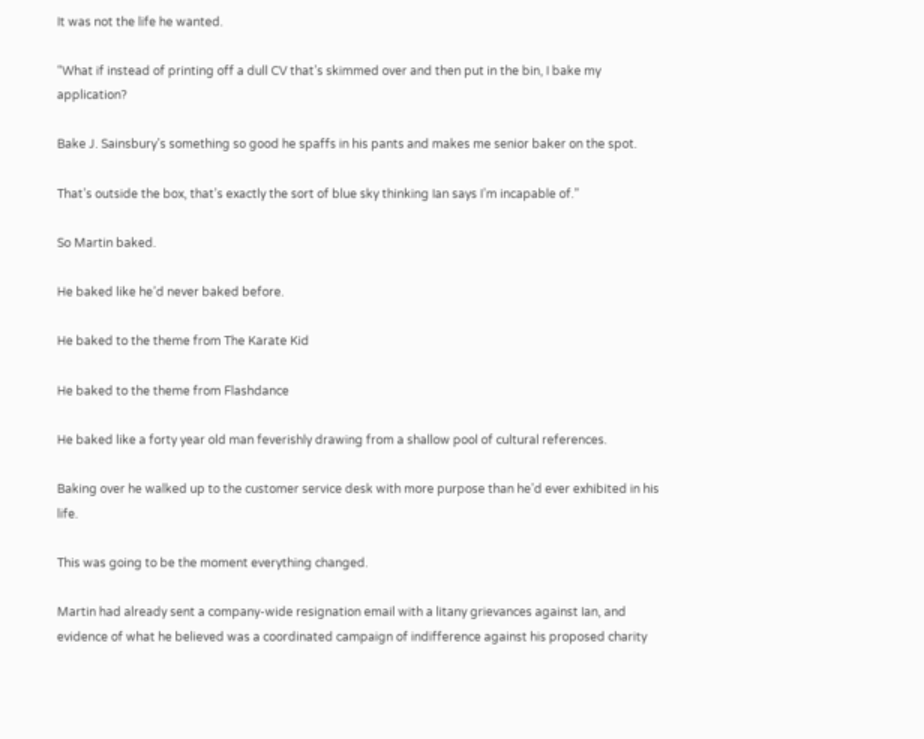It was not the life he wanted.

“What if instead of printing off a dull CV that’s skimmed over and then put in the bin, I bake my application?

Bake J. Sainsbury’s something so good he spaffs in his pants and makes me senior baker on the spot.

That’s outside the box, that’s exactly the sort of blue sky thinking Ian says I’m incapable of.”

So Martin baked.

He baked like he’d never baked before.

He baked to the theme from The Karate Kid

He baked to the theme from Flashdance

He baked like a forty year old man feverishly drawing from a shallow pool of cultural references.

Baking over he walked up to the customer service desk with more purpose than he’d ever exhibited in his life.

This was going to be the moment everything changed.

Martin had already sent a company-wide resignation email with a litany grievances against Ian, and evidence of what he believed was a coordinated campaign of indifference against his proposed charity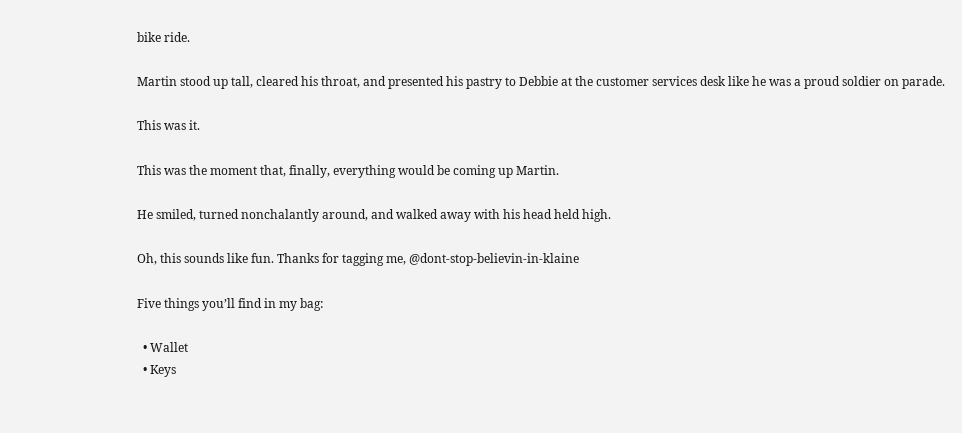bike ride.

Martin stood up tall, cleared his throat, and presented his pastry to Debbie at the customer services desk like he was a proud soldier on parade.

This was it.

This was the moment that, finally, everything would be coming up Martin.

He smiled, turned nonchalantly around, and walked away with his head held high.

Oh, this sounds like fun. Thanks for tagging me, @dont-stop-believin-in-klaine

Five things you’ll find in my bag:

  • Wallet
  • Keys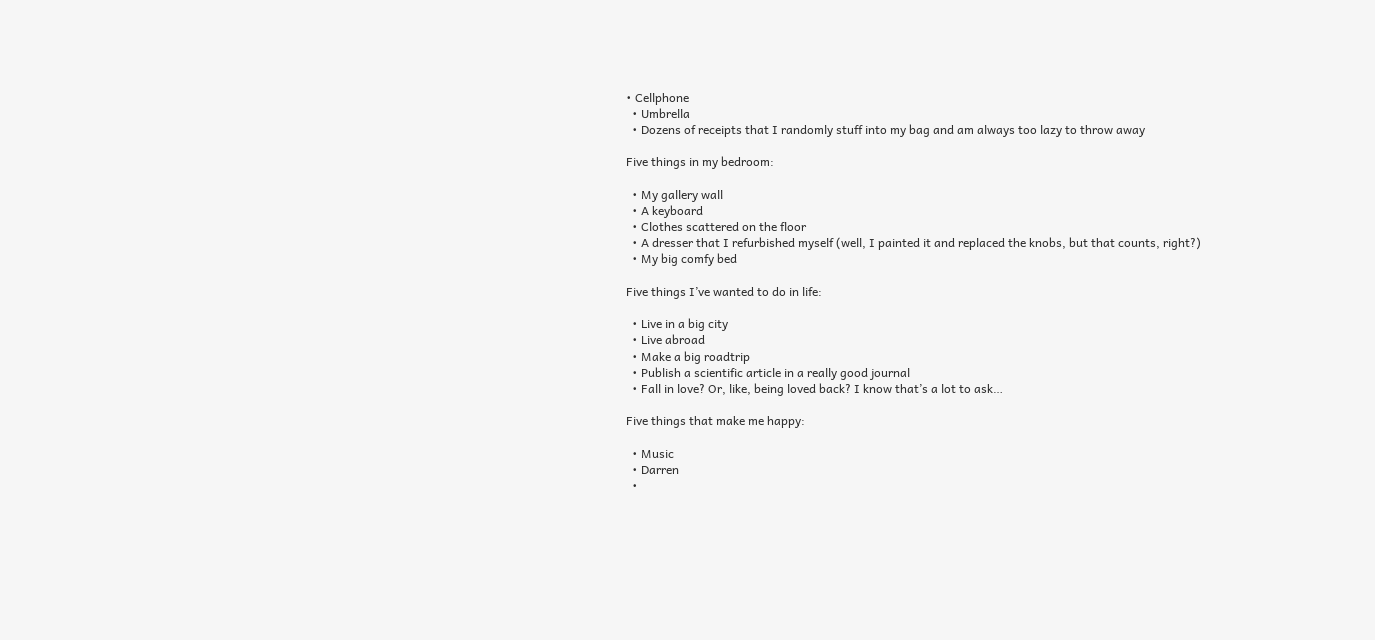• Cellphone
  • Umbrella
  • Dozens of receipts that I randomly stuff into my bag and am always too lazy to throw away

Five things in my bedroom:

  • My gallery wall
  • A keyboard
  • Clothes scattered on the floor
  • A dresser that I refurbished myself (well, I painted it and replaced the knobs, but that counts, right?)
  • My big comfy bed

Five things I’ve wanted to do in life:

  • Live in a big city
  • Live abroad
  • Make a big roadtrip
  • Publish a scientific article in a really good journal
  • Fall in love? Or, like, being loved back? I know that’s a lot to ask…

Five things that make me happy:

  • Music
  • Darren
  •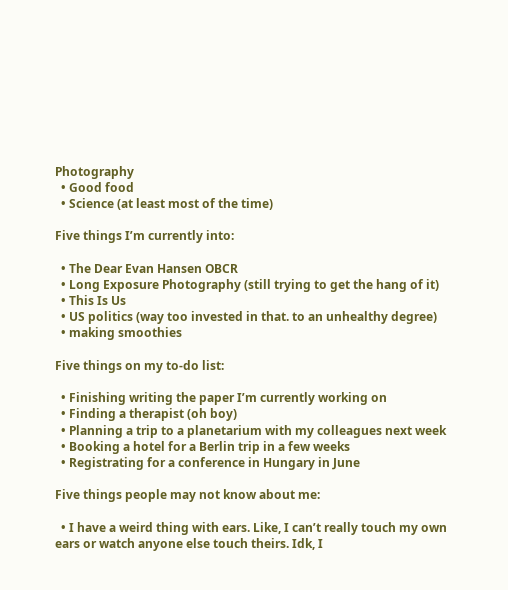Photography
  • Good food
  • Science (at least most of the time)

Five things I’m currently into:

  • The Dear Evan Hansen OBCR
  • Long Exposure Photography (still trying to get the hang of it)
  • This Is Us
  • US politics (way too invested in that. to an unhealthy degree)
  • making smoothies

Five things on my to-do list:

  • Finishing writing the paper I’m currently working on
  • Finding a therapist (oh boy)
  • Planning a trip to a planetarium with my colleagues next week
  • Booking a hotel for a Berlin trip in a few weeks
  • Registrating for a conference in Hungary in June

Five things people may not know about me:

  • I have a weird thing with ears. Like, I can’t really touch my own ears or watch anyone else touch theirs. Idk, I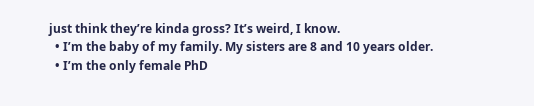just think they’re kinda gross? It’s weird, I know.
  • I’m the baby of my family. My sisters are 8 and 10 years older.
  • I’m the only female PhD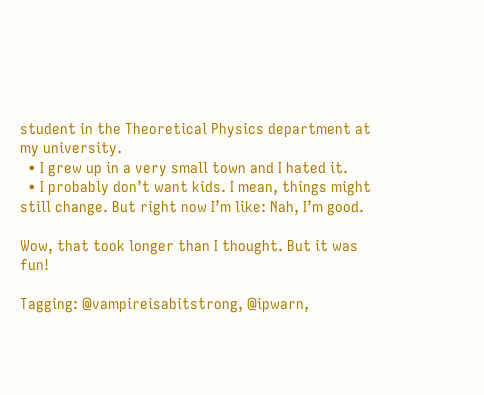student in the Theoretical Physics department at my university.
  • I grew up in a very small town and I hated it.
  • I probably don’t want kids. I mean, things might still change. But right now I’m like: Nah, I’m good.

Wow, that took longer than I thought. But it was fun!

Tagging: @vampireisabitstrong, @ipwarn,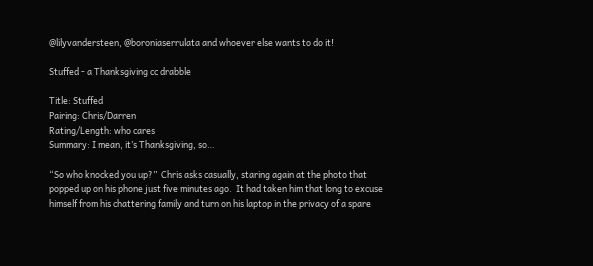@lilyvandersteen, @boroniaserrulata and whoever else wants to do it!

Stuffed - a Thanksgiving cc drabble

Title: Stuffed
Pairing: Chris/Darren
Rating/Length: who cares
Summary: I mean, it’s Thanksgiving, so…

“So who knocked you up?”  Chris asks casually, staring again at the photo that popped up on his phone just five minutes ago.  It had taken him that long to excuse himself from his chattering family and turn on his laptop in the privacy of a spare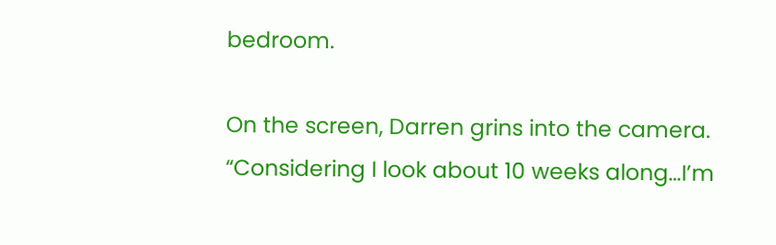bedroom.

On the screen, Darren grins into the camera. “Considering I look about 10 weeks along…I’m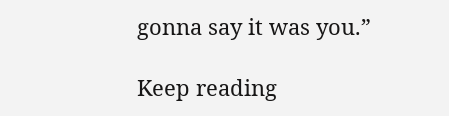gonna say it was you.”

Keep reading